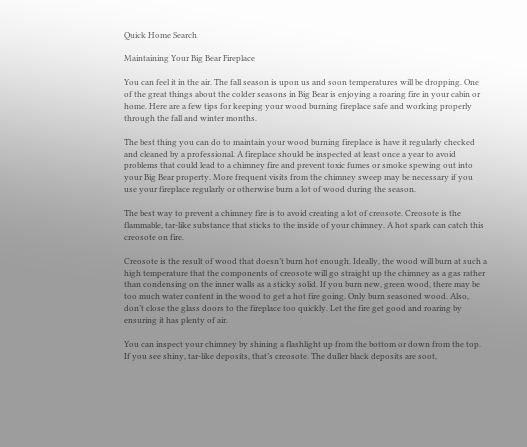Quick Home Search

Maintaining Your Big Bear Fireplace

You can feel it in the air. The fall season is upon us and soon temperatures will be dropping. One of the great things about the colder seasons in Big Bear is enjoying a roaring fire in your cabin or home. Here are a few tips for keeping your wood burning fireplace safe and working properly through the fall and winter months.

The best thing you can do to maintain your wood burning fireplace is have it regularly checked and cleaned by a professional. A fireplace should be inspected at least once a year to avoid problems that could lead to a chimney fire and prevent toxic fumes or smoke spewing out into your Big Bear property. More frequent visits from the chimney sweep may be necessary if you use your fireplace regularly or otherwise burn a lot of wood during the season.

The best way to prevent a chimney fire is to avoid creating a lot of creosote. Creosote is the flammable, tar-like substance that sticks to the inside of your chimney. A hot spark can catch this creosote on fire.

Creosote is the result of wood that doesn’t burn hot enough. Ideally, the wood will burn at such a high temperature that the components of creosote will go straight up the chimney as a gas rather than condensing on the inner walls as a sticky solid. If you burn new, green wood, there may be too much water content in the wood to get a hot fire going. Only burn seasoned wood. Also, don’t close the glass doors to the fireplace too quickly. Let the fire get good and roaring by ensuring it has plenty of air.

You can inspect your chimney by shining a flashlight up from the bottom or down from the top. If you see shiny, tar-like deposits, that’s creosote. The duller black deposits are soot,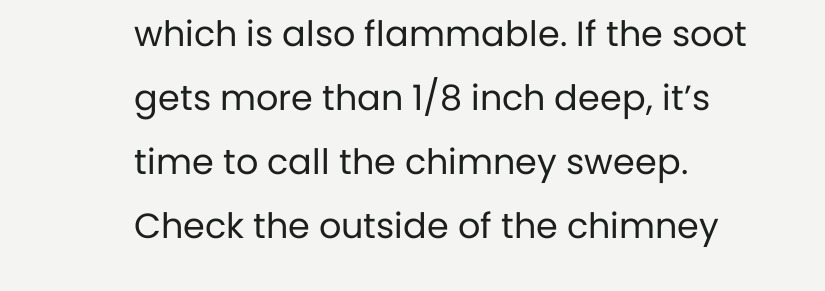which is also flammable. If the soot gets more than 1/8 inch deep, it’s time to call the chimney sweep. Check the outside of the chimney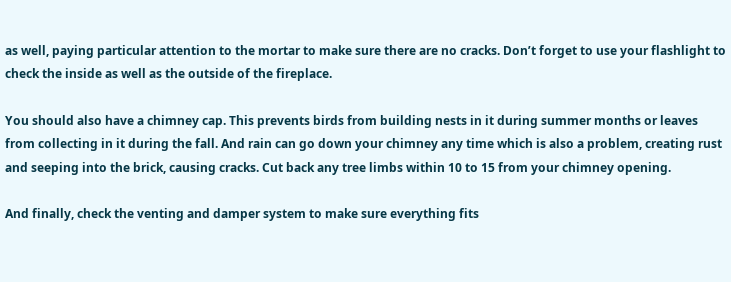as well, paying particular attention to the mortar to make sure there are no cracks. Don’t forget to use your flashlight to check the inside as well as the outside of the fireplace.

You should also have a chimney cap. This prevents birds from building nests in it during summer months or leaves from collecting in it during the fall. And rain can go down your chimney any time which is also a problem, creating rust and seeping into the brick, causing cracks. Cut back any tree limbs within 10 to 15 from your chimney opening.

And finally, check the venting and damper system to make sure everything fits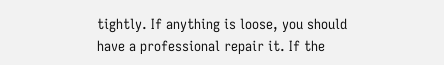tightly. If anything is loose, you should have a professional repair it. If the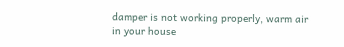damper is not working properly, warm air in your house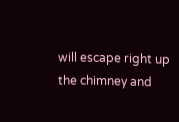will escape right up the chimney and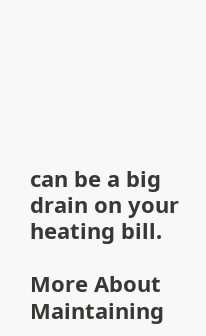can be a big drain on your heating bill.

More About Maintaining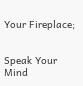Your Fireplace;


Speak Your Mind